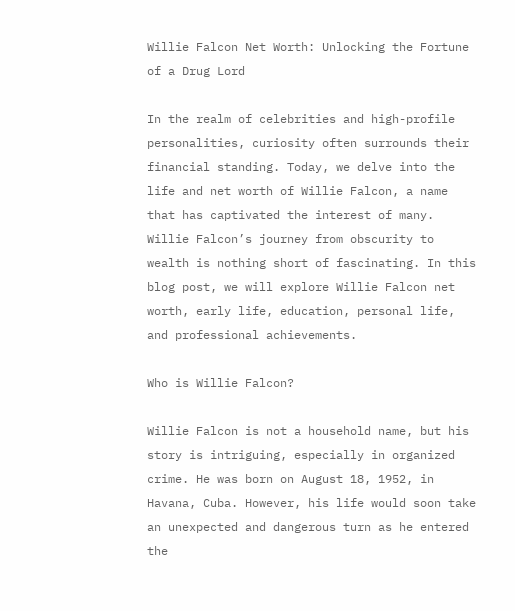Willie Falcon Net Worth: Unlocking the Fortune of a Drug Lord

In the realm of celebrities and high-profile personalities, curiosity often surrounds their financial standing. Today, we delve into the life and net worth of Willie Falcon, a name that has captivated the interest of many. Willie Falcon’s journey from obscurity to wealth is nothing short of fascinating. In this blog post, we will explore Willie Falcon net worth, early life, education, personal life, and professional achievements.

Who is Willie Falcon?

Willie Falcon is not a household name, but his story is intriguing, especially in organized crime. He was born on August 18, 1952, in Havana, Cuba. However, his life would soon take an unexpected and dangerous turn as he entered the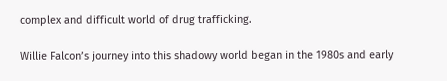complex and difficult world of drug trafficking.

Willie Falcon’s journey into this shadowy world began in the 1980s and early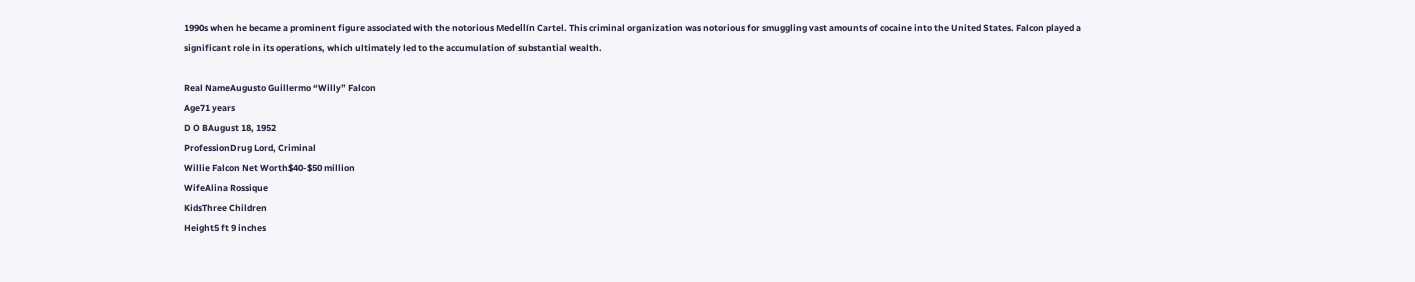1990s when he became a prominent figure associated with the notorious Medellín Cartel. This criminal organization was notorious for smuggling vast amounts of cocaine into the United States. Falcon played a significant role in its operations, which ultimately led to the accumulation of substantial wealth.

Real NameAugusto Guillermo “Willy” Falcon
Age71 years
D O BAugust 18, 1952
ProfessionDrug Lord, Criminal
Willie Falcon Net Worth$40-$50 million
WifeAlina Rossique
KidsThree Children
Height5 ft 9 inches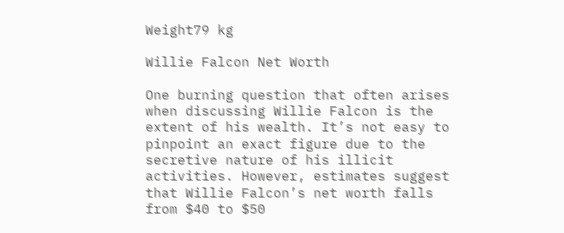Weight79 kg

Willie Falcon Net Worth

One burning question that often arises when discussing Willie Falcon is the extent of his wealth. It’s not easy to pinpoint an exact figure due to the secretive nature of his illicit activities. However, estimates suggest that Willie Falcon’s net worth falls from $40 to $50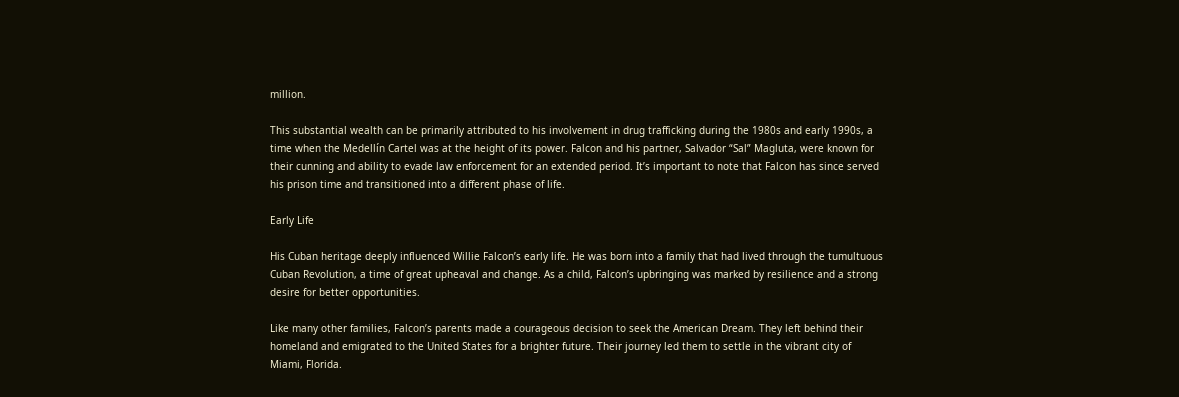million.

This substantial wealth can be primarily attributed to his involvement in drug trafficking during the 1980s and early 1990s, a time when the Medellín Cartel was at the height of its power. Falcon and his partner, Salvador “Sal” Magluta, were known for their cunning and ability to evade law enforcement for an extended period. It’s important to note that Falcon has since served his prison time and transitioned into a different phase of life.

Early Life

His Cuban heritage deeply influenced Willie Falcon’s early life. He was born into a family that had lived through the tumultuous Cuban Revolution, a time of great upheaval and change. As a child, Falcon’s upbringing was marked by resilience and a strong desire for better opportunities.

Like many other families, Falcon’s parents made a courageous decision to seek the American Dream. They left behind their homeland and emigrated to the United States for a brighter future. Their journey led them to settle in the vibrant city of Miami, Florida.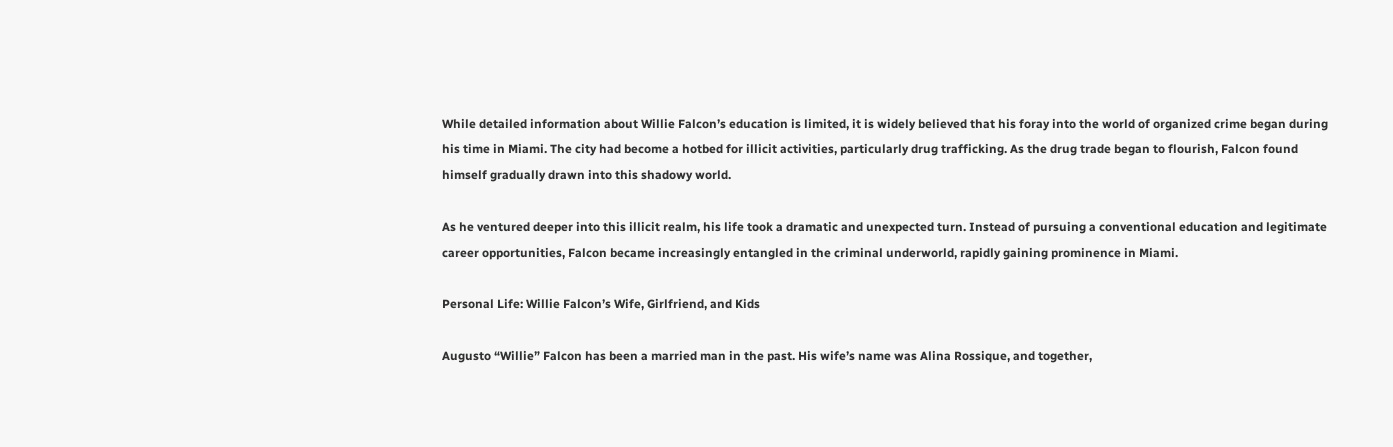While detailed information about Willie Falcon’s education is limited, it is widely believed that his foray into the world of organized crime began during his time in Miami. The city had become a hotbed for illicit activities, particularly drug trafficking. As the drug trade began to flourish, Falcon found himself gradually drawn into this shadowy world.

As he ventured deeper into this illicit realm, his life took a dramatic and unexpected turn. Instead of pursuing a conventional education and legitimate career opportunities, Falcon became increasingly entangled in the criminal underworld, rapidly gaining prominence in Miami.

Personal Life: Willie Falcon’s Wife, Girlfriend, and Kids

Augusto “Willie” Falcon has been a married man in the past. His wife’s name was Alina Rossique, and together,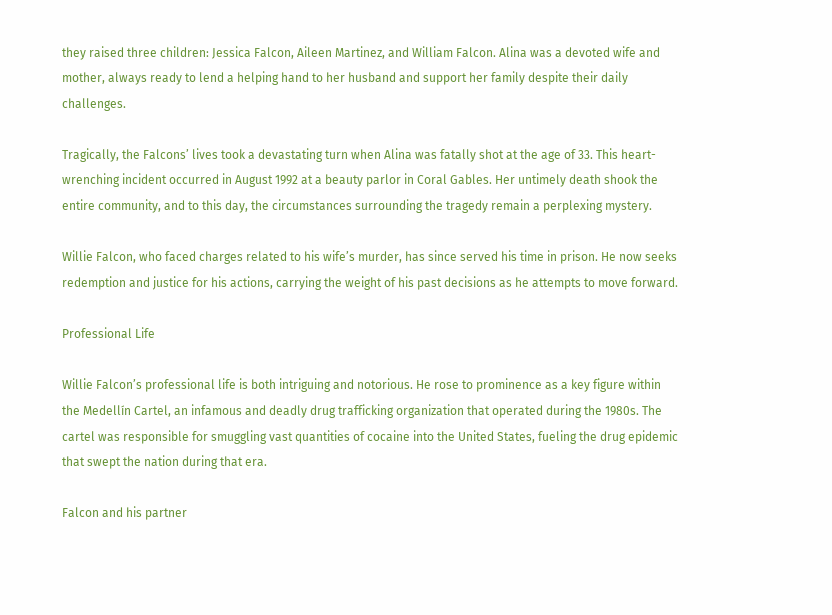they raised three children: Jessica Falcon, Aileen Martinez, and William Falcon. Alina was a devoted wife and mother, always ready to lend a helping hand to her husband and support her family despite their daily challenges.

Tragically, the Falcons’ lives took a devastating turn when Alina was fatally shot at the age of 33. This heart-wrenching incident occurred in August 1992 at a beauty parlor in Coral Gables. Her untimely death shook the entire community, and to this day, the circumstances surrounding the tragedy remain a perplexing mystery.

Willie Falcon, who faced charges related to his wife’s murder, has since served his time in prison. He now seeks redemption and justice for his actions, carrying the weight of his past decisions as he attempts to move forward.

Professional Life

Willie Falcon’s professional life is both intriguing and notorious. He rose to prominence as a key figure within the Medellín Cartel, an infamous and deadly drug trafficking organization that operated during the 1980s. The cartel was responsible for smuggling vast quantities of cocaine into the United States, fueling the drug epidemic that swept the nation during that era.

Falcon and his partner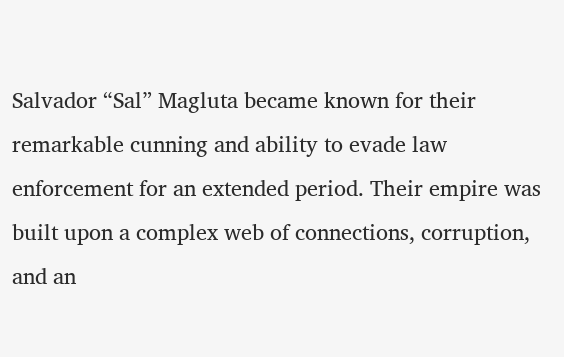Salvador “Sal” Magluta became known for their remarkable cunning and ability to evade law enforcement for an extended period. Their empire was built upon a complex web of connections, corruption, and an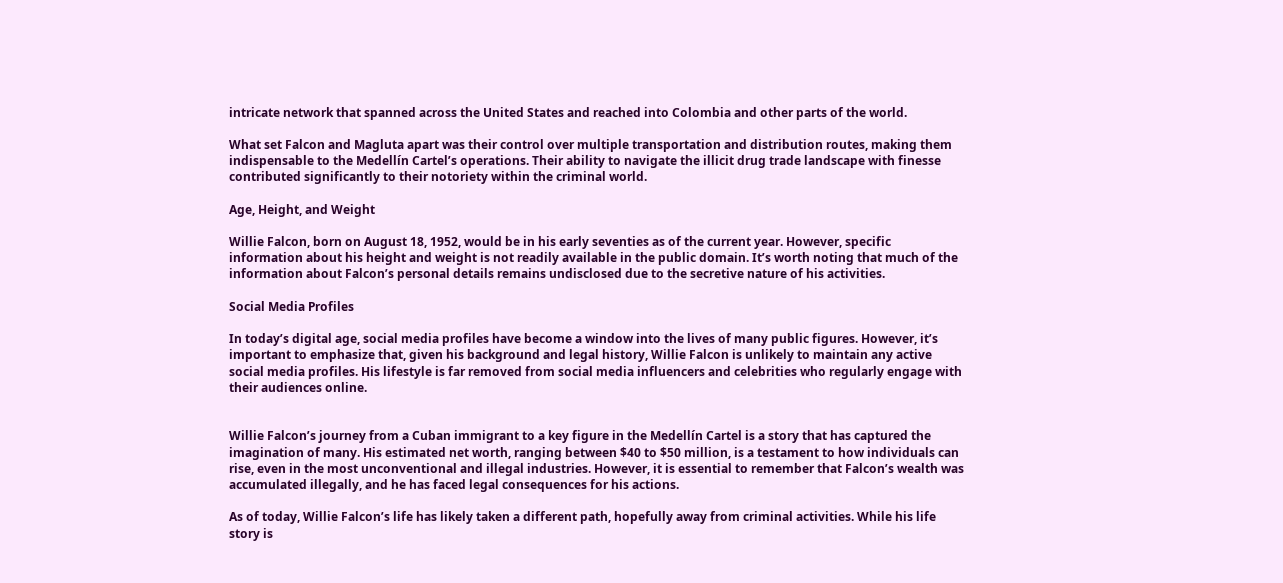intricate network that spanned across the United States and reached into Colombia and other parts of the world.

What set Falcon and Magluta apart was their control over multiple transportation and distribution routes, making them indispensable to the Medellín Cartel’s operations. Their ability to navigate the illicit drug trade landscape with finesse contributed significantly to their notoriety within the criminal world.

Age, Height, and Weight

Willie Falcon, born on August 18, 1952, would be in his early seventies as of the current year. However, specific information about his height and weight is not readily available in the public domain. It’s worth noting that much of the information about Falcon’s personal details remains undisclosed due to the secretive nature of his activities.

Social Media Profiles

In today’s digital age, social media profiles have become a window into the lives of many public figures. However, it’s important to emphasize that, given his background and legal history, Willie Falcon is unlikely to maintain any active social media profiles. His lifestyle is far removed from social media influencers and celebrities who regularly engage with their audiences online.


Willie Falcon’s journey from a Cuban immigrant to a key figure in the Medellín Cartel is a story that has captured the imagination of many. His estimated net worth, ranging between $40 to $50 million, is a testament to how individuals can rise, even in the most unconventional and illegal industries. However, it is essential to remember that Falcon’s wealth was accumulated illegally, and he has faced legal consequences for his actions.

As of today, Willie Falcon’s life has likely taken a different path, hopefully away from criminal activities. While his life story is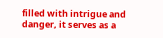filled with intrigue and danger, it serves as a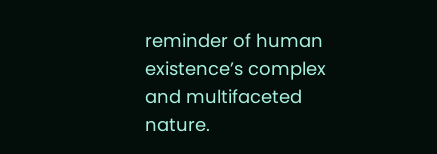reminder of human existence’s complex and multifaceted nature.